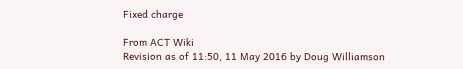Fixed charge

From ACT Wiki
Revision as of 11:50, 11 May 2016 by Doug Williamson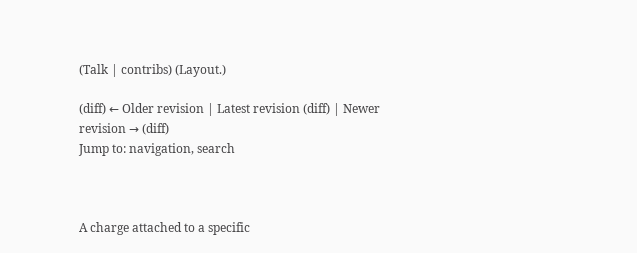(Talk | contribs) (Layout.)

(diff) ← Older revision | Latest revision (diff) | Newer revision → (diff)
Jump to: navigation, search



A charge attached to a specific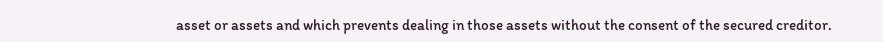asset or assets and which prevents dealing in those assets without the consent of the secured creditor.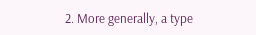2. More generally, a type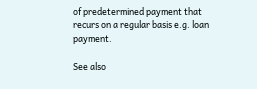of predetermined payment that recurs on a regular basis e.g. loan payment.

See also